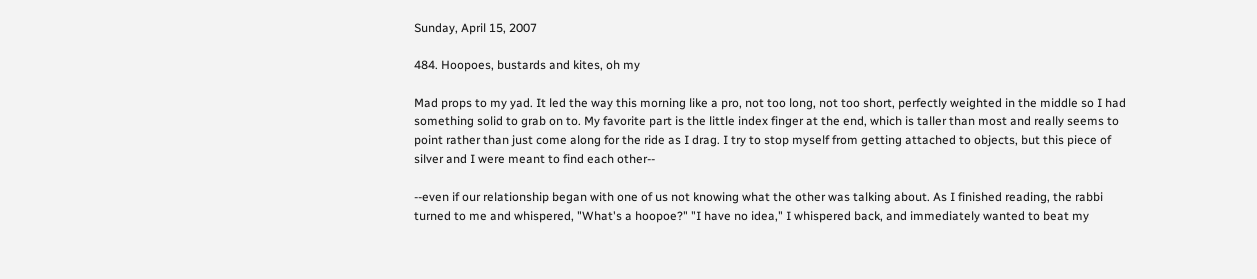Sunday, April 15, 2007

484. Hoopoes, bustards and kites, oh my

Mad props to my yad. It led the way this morning like a pro, not too long, not too short, perfectly weighted in the middle so I had something solid to grab on to. My favorite part is the little index finger at the end, which is taller than most and really seems to point rather than just come along for the ride as I drag. I try to stop myself from getting attached to objects, but this piece of silver and I were meant to find each other--

--even if our relationship began with one of us not knowing what the other was talking about. As I finished reading, the rabbi turned to me and whispered, "What's a hoopoe?" "I have no idea," I whispered back, and immediately wanted to beat my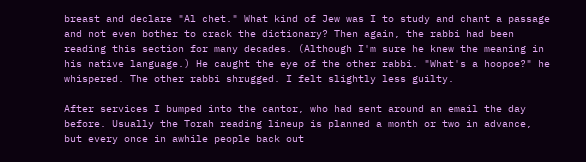breast and declare "Al chet." What kind of Jew was I to study and chant a passage and not even bother to crack the dictionary? Then again, the rabbi had been reading this section for many decades. (Although I'm sure he knew the meaning in his native language.) He caught the eye of the other rabbi. "What's a hoopoe?" he whispered. The other rabbi shrugged. I felt slightly less guilty.

After services I bumped into the cantor, who had sent around an email the day before. Usually the Torah reading lineup is planned a month or two in advance, but every once in awhile people back out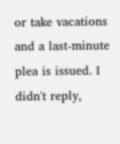or take vacations and a last-minute plea is issued. I didn't reply,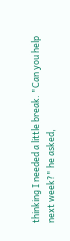thinking I needed a little break. "Can you help next week?" he asked,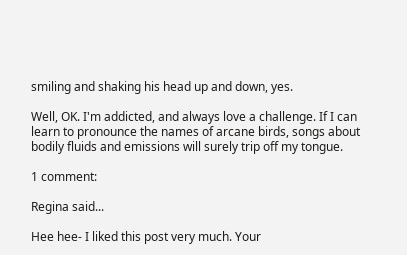smiling and shaking his head up and down, yes.

Well, OK. I'm addicted, and always love a challenge. If I can learn to pronounce the names of arcane birds, songs about bodily fluids and emissions will surely trip off my tongue.

1 comment:

Regina said...

Hee hee- I liked this post very much. Your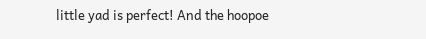little yad is perfect! And the hoopoe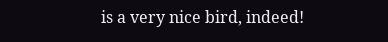is a very nice bird, indeed!